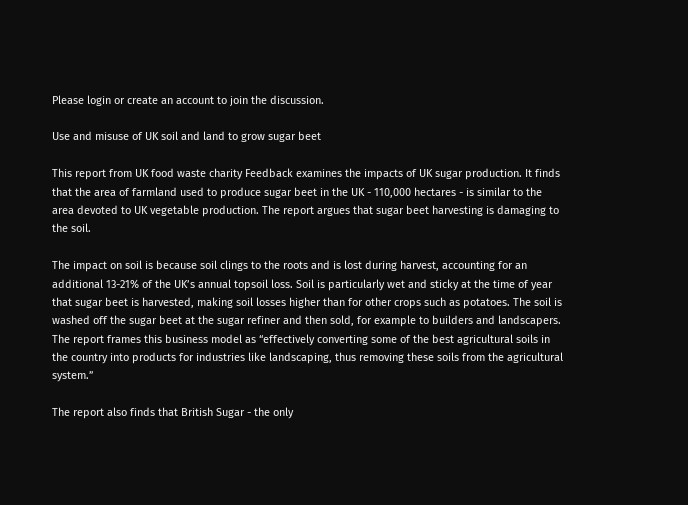Please login or create an account to join the discussion.

Use and misuse of UK soil and land to grow sugar beet

This report from UK food waste charity Feedback examines the impacts of UK sugar production. It finds that the area of farmland used to produce sugar beet in the UK - 110,000 hectares - is similar to the area devoted to UK vegetable production. The report argues that sugar beet harvesting is damaging to the soil.

The impact on soil is because soil clings to the roots and is lost during harvest, accounting for an additional 13-21% of the UK’s annual topsoil loss. Soil is particularly wet and sticky at the time of year that sugar beet is harvested, making soil losses higher than for other crops such as potatoes. The soil is washed off the sugar beet at the sugar refiner and then sold, for example to builders and landscapers. The report frames this business model as “effectively converting some of the best agricultural soils in the country into products for industries like landscaping, thus removing these soils from the agricultural system.”

The report also finds that British Sugar - the only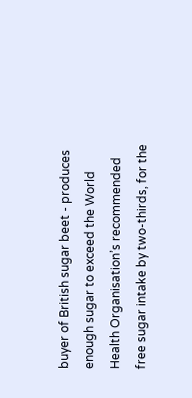buyer of British sugar beet - produces enough sugar to exceed the World Health Organisation’s recommended free sugar intake by two-thirds, for the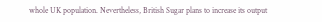whole UK population. Nevertheless, British Sugar plans to increase its output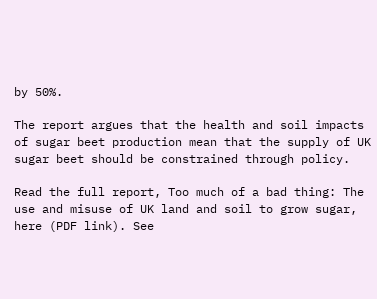by 50%.

The report argues that the health and soil impacts of sugar beet production mean that the supply of UK sugar beet should be constrained through policy.

Read the full report, Too much of a bad thing: The use and misuse of UK land and soil to grow sugar, here (PDF link). See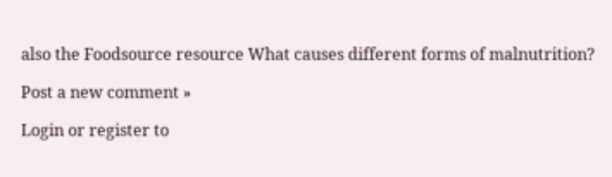also the Foodsource resource What causes different forms of malnutrition?

Post a new comment »

Login or register to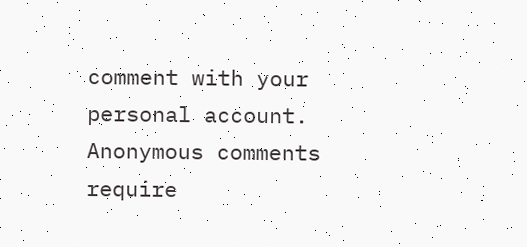comment with your personal account. Anonymous comments require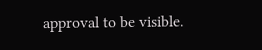approval to be visible.